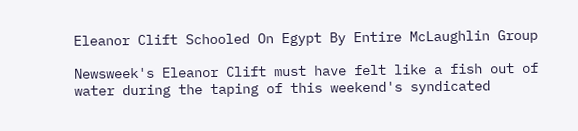Eleanor Clift Schooled On Egypt By Entire McLaughlin Group

Newsweek's Eleanor Clift must have felt like a fish out of water during the taping of this weekend's syndicated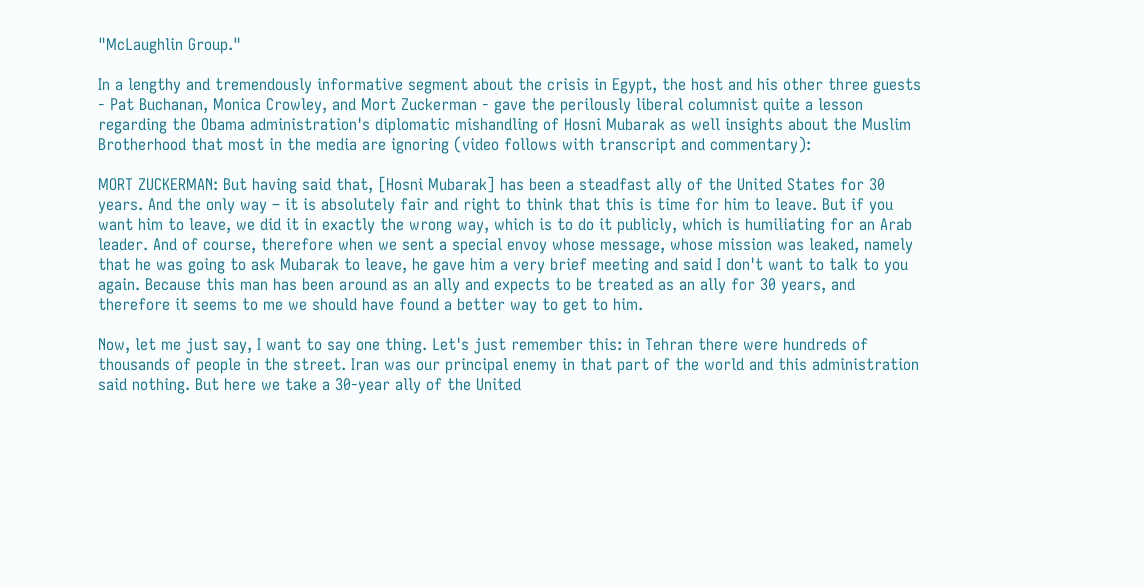"McLaughlin Group."

In a lengthy and tremendously informative segment about the crisis in Egypt, the host and his other three guests - Pat Buchanan, Monica Crowley, and Mort Zuckerman - gave the perilously liberal columnist quite a lesson regarding the Obama administration's diplomatic mishandling of Hosni Mubarak as well insights about the Muslim Brotherhood that most in the media are ignoring (video follows with transcript and commentary):

MORT ZUCKERMAN: But having said that, [Hosni Mubarak] has been a steadfast ally of the United States for 30 years. And the only way – it is absolutely fair and right to think that this is time for him to leave. But if you want him to leave, we did it in exactly the wrong way, which is to do it publicly, which is humiliating for an Arab leader. And of course, therefore when we sent a special envoy whose message, whose mission was leaked, namely that he was going to ask Mubarak to leave, he gave him a very brief meeting and said I don't want to talk to you again. Because this man has been around as an ally and expects to be treated as an ally for 30 years, and therefore it seems to me we should have found a better way to get to him.

Now, let me just say, I want to say one thing. Let's just remember this: in Tehran there were hundreds of thousands of people in the street. Iran was our principal enemy in that part of the world and this administration said nothing. But here we take a 30-year ally of the United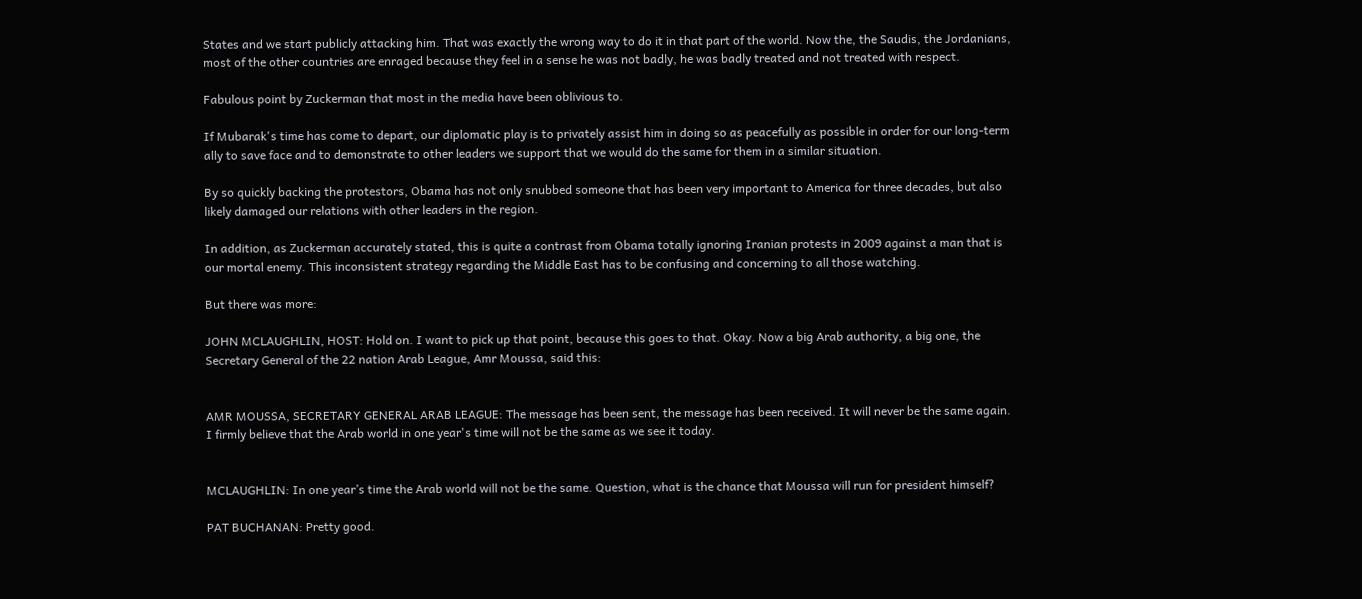States and we start publicly attacking him. That was exactly the wrong way to do it in that part of the world. Now the, the Saudis, the Jordanians, most of the other countries are enraged because they feel in a sense he was not badly, he was badly treated and not treated with respect.

Fabulous point by Zuckerman that most in the media have been oblivious to.

If Mubarak's time has come to depart, our diplomatic play is to privately assist him in doing so as peacefully as possible in order for our long-term ally to save face and to demonstrate to other leaders we support that we would do the same for them in a similar situation.

By so quickly backing the protestors, Obama has not only snubbed someone that has been very important to America for three decades, but also likely damaged our relations with other leaders in the region.

In addition, as Zuckerman accurately stated, this is quite a contrast from Obama totally ignoring Iranian protests in 2009 against a man that is our mortal enemy. This inconsistent strategy regarding the Middle East has to be confusing and concerning to all those watching.

But there was more:

JOHN MCLAUGHLIN, HOST: Hold on. I want to pick up that point, because this goes to that. Okay. Now a big Arab authority, a big one, the Secretary General of the 22 nation Arab League, Amr Moussa, said this:


AMR MOUSSA, SECRETARY GENERAL ARAB LEAGUE: The message has been sent, the message has been received. It will never be the same again. I firmly believe that the Arab world in one year's time will not be the same as we see it today.


MCLAUGHLIN: In one year’s time the Arab world will not be the same. Question, what is the chance that Moussa will run for president himself?

PAT BUCHANAN: Pretty good.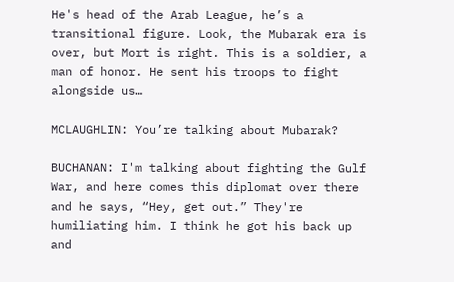He's head of the Arab League, he’s a transitional figure. Look, the Mubarak era is over, but Mort is right. This is a soldier, a man of honor. He sent his troops to fight alongside us…

MCLAUGHLIN: You’re talking about Mubarak?

BUCHANAN: I'm talking about fighting the Gulf War, and here comes this diplomat over there and he says, “Hey, get out.” They're humiliating him. I think he got his back up and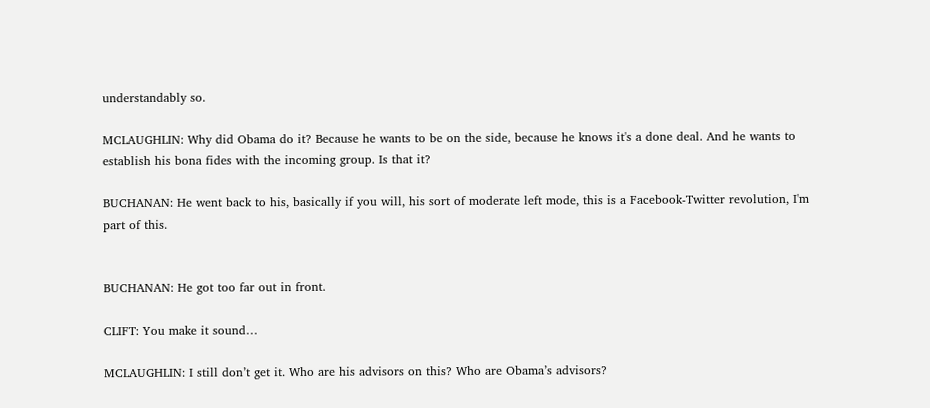understandably so.

MCLAUGHLIN: Why did Obama do it? Because he wants to be on the side, because he knows it's a done deal. And he wants to establish his bona fides with the incoming group. Is that it?

BUCHANAN: He went back to his, basically if you will, his sort of moderate left mode, this is a Facebook-Twitter revolution, I'm part of this.


BUCHANAN: He got too far out in front.

CLIFT: You make it sound…

MCLAUGHLIN: I still don’t get it. Who are his advisors on this? Who are Obama’s advisors?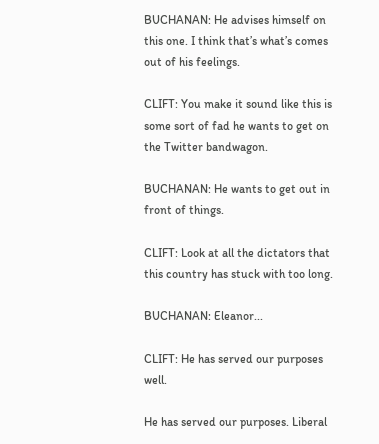BUCHANAN: He advises himself on this one. I think that’s what’s comes out of his feelings.

CLIFT: You make it sound like this is some sort of fad he wants to get on the Twitter bandwagon.

BUCHANAN: He wants to get out in front of things.

CLIFT: Look at all the dictators that this country has stuck with too long.

BUCHANAN: Eleanor...

CLIFT: He has served our purposes well.

He has served our purposes. Liberal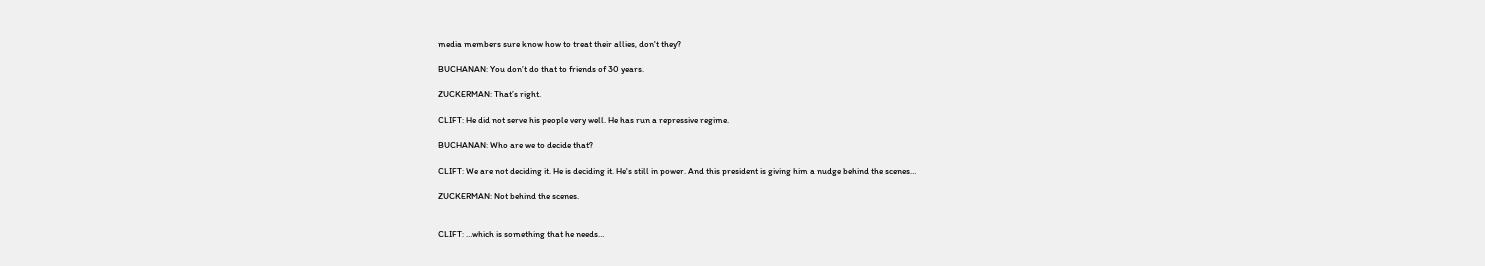media members sure know how to treat their allies, don't they?

BUCHANAN: You don’t do that to friends of 30 years.

ZUCKERMAN: That’s right.

CLIFT: He did not serve his people very well. He has run a repressive regime.

BUCHANAN: Who are we to decide that?

CLIFT: We are not deciding it. He is deciding it. He's still in power. And this president is giving him a nudge behind the scenes…

ZUCKERMAN: Not behind the scenes.


CLIFT: …which is something that he needs…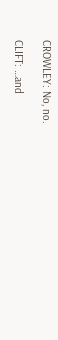CROWLEY: No, no.

CLIFT: …and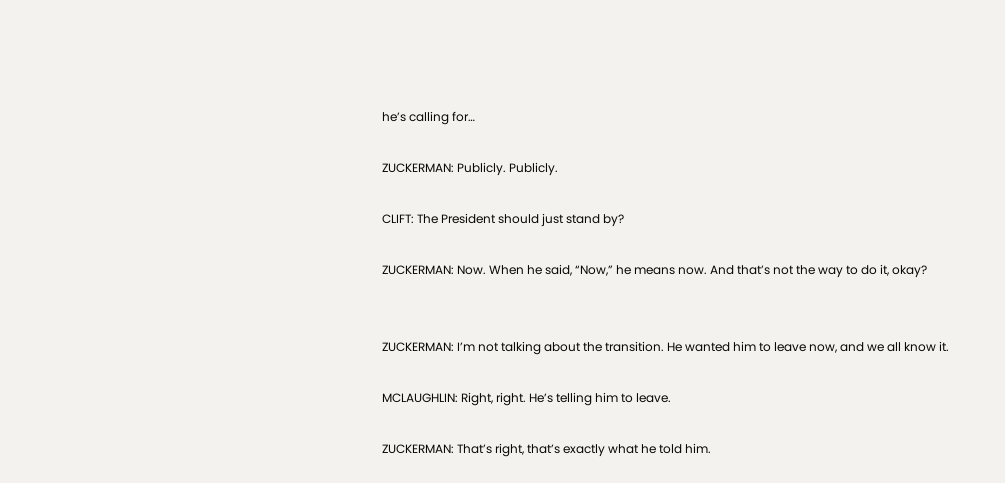he’s calling for…

ZUCKERMAN: Publicly. Publicly.

CLIFT: The President should just stand by?

ZUCKERMAN: Now. When he said, “Now,” he means now. And that’s not the way to do it, okay?


ZUCKERMAN: I’m not talking about the transition. He wanted him to leave now, and we all know it.

MCLAUGHLIN: Right, right. He’s telling him to leave.

ZUCKERMAN: That’s right, that’s exactly what he told him.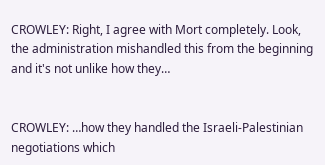CROWLEY: Right, I agree with Mort completely. Look, the administration mishandled this from the beginning and it's not unlike how they…


CROWLEY: …how they handled the Israeli-Palestinian negotiations which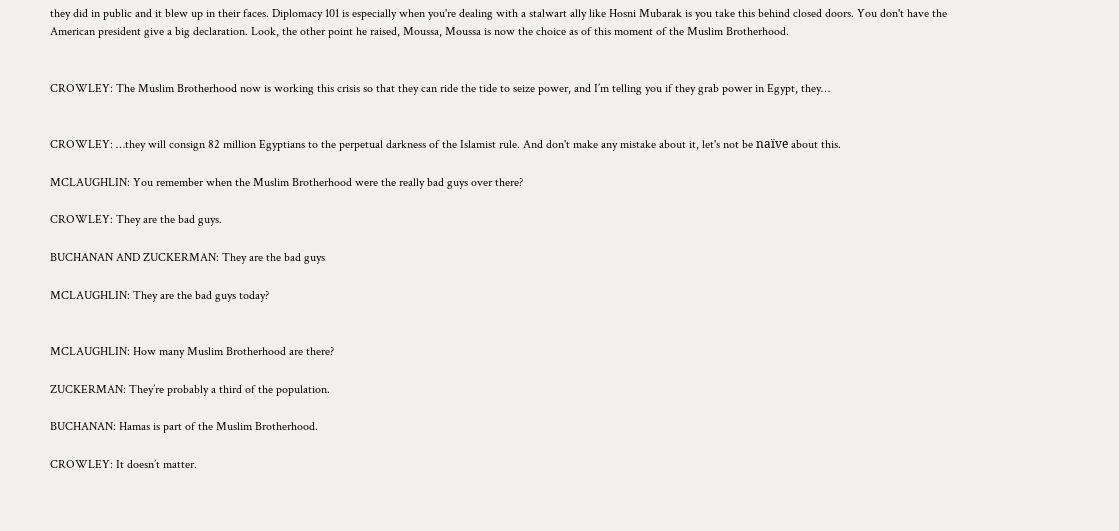they did in public and it blew up in their faces. Diplomacy 101 is especially when you're dealing with a stalwart ally like Hosni Mubarak is you take this behind closed doors. You don't have the American president give a big declaration. Look, the other point he raised, Moussa, Moussa is now the choice as of this moment of the Muslim Brotherhood.


CROWLEY: The Muslim Brotherhood now is working this crisis so that they can ride the tide to seize power, and I’m telling you if they grab power in Egypt, they…


CROWLEY: …they will consign 82 million Egyptians to the perpetual darkness of the Islamist rule. And don't make any mistake about it, let's not be naïve about this.

MCLAUGHLIN: You remember when the Muslim Brotherhood were the really bad guys over there?

CROWLEY: They are the bad guys.

BUCHANAN AND ZUCKERMAN: They are the bad guys

MCLAUGHLIN: They are the bad guys today?


MCLAUGHLIN: How many Muslim Brotherhood are there?

ZUCKERMAN: They’re probably a third of the population.

BUCHANAN: Hamas is part of the Muslim Brotherhood.

CROWLEY: It doesn’t matter.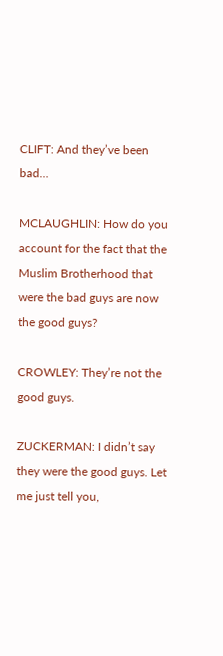CLIFT: And they’ve been bad…

MCLAUGHLIN: How do you account for the fact that the Muslim Brotherhood that were the bad guys are now the good guys?

CROWLEY: They’re not the good guys.

ZUCKERMAN: I didn’t say they were the good guys. Let me just tell you,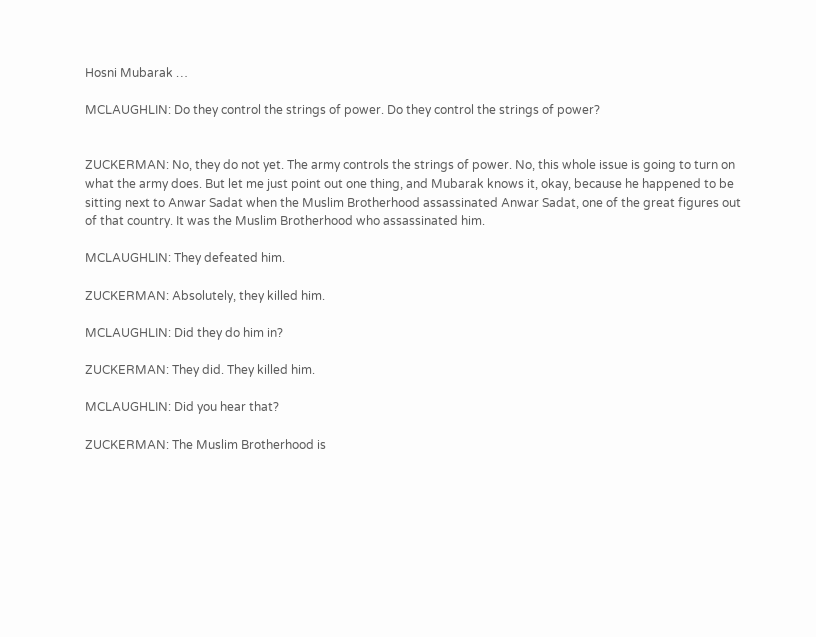Hosni Mubarak …

MCLAUGHLIN: Do they control the strings of power. Do they control the strings of power?


ZUCKERMAN: No, they do not yet. The army controls the strings of power. No, this whole issue is going to turn on what the army does. But let me just point out one thing, and Mubarak knows it, okay, because he happened to be sitting next to Anwar Sadat when the Muslim Brotherhood assassinated Anwar Sadat, one of the great figures out of that country. It was the Muslim Brotherhood who assassinated him.

MCLAUGHLIN: They defeated him.

ZUCKERMAN: Absolutely, they killed him.

MCLAUGHLIN: Did they do him in?

ZUCKERMAN: They did. They killed him.

MCLAUGHLIN: Did you hear that?

ZUCKERMAN: The Muslim Brotherhood is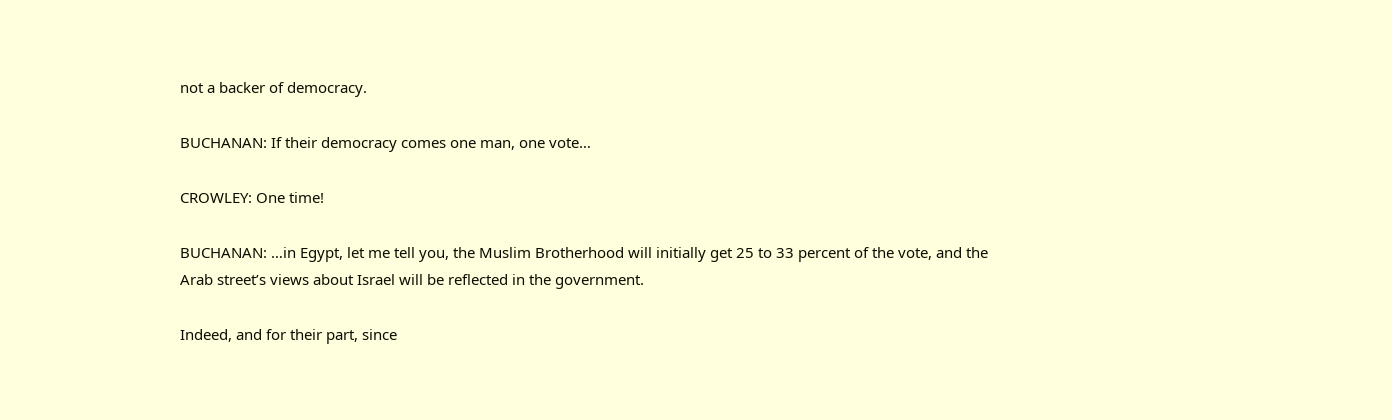not a backer of democracy.

BUCHANAN: If their democracy comes one man, one vote…

CROWLEY: One time!

BUCHANAN: …in Egypt, let me tell you, the Muslim Brotherhood will initially get 25 to 33 percent of the vote, and the Arab street’s views about Israel will be reflected in the government.

Indeed, and for their part, since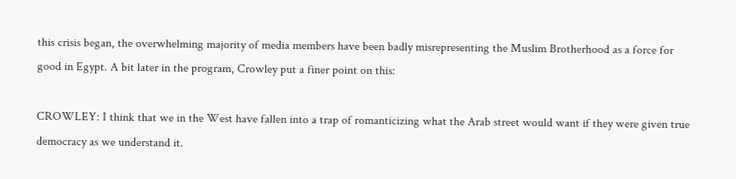this crisis began, the overwhelming majority of media members have been badly misrepresenting the Muslim Brotherhood as a force for good in Egypt. A bit later in the program, Crowley put a finer point on this:

CROWLEY: I think that we in the West have fallen into a trap of romanticizing what the Arab street would want if they were given true democracy as we understand it.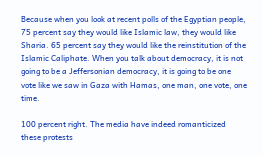Because when you look at recent polls of the Egyptian people, 75 percent say they would like Islamic law, they would like Sharia. 65 percent say they would like the reinstitution of the Islamic Caliphate. When you talk about democracy, it is not going to be a Jeffersonian democracy, it is going to be one vote like we saw in Gaza with Hamas, one man, one vote, one time.

100 percent right. The media have indeed romanticized these protests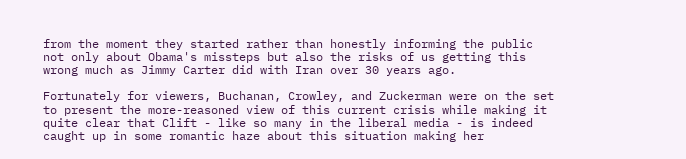from the moment they started rather than honestly informing the public not only about Obama's missteps but also the risks of us getting this wrong much as Jimmy Carter did with Iran over 30 years ago.

Fortunately for viewers, Buchanan, Crowley, and Zuckerman were on the set to present the more-reasoned view of this current crisis while making it quite clear that Clift - like so many in the liberal media - is indeed caught up in some romantic haze about this situation making her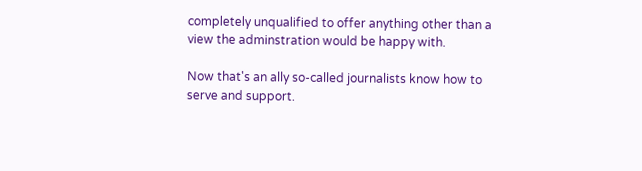completely unqualified to offer anything other than a view the adminstration would be happy with.

Now that's an ally so-called journalists know how to serve and support.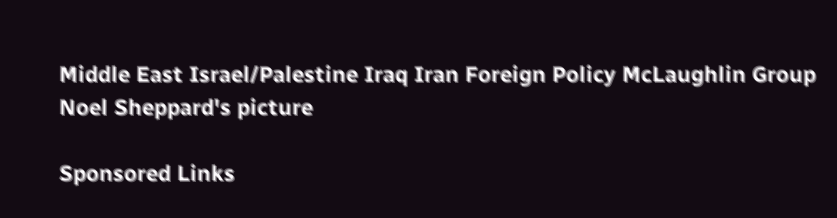Middle East Israel/Palestine Iraq Iran Foreign Policy McLaughlin Group
Noel Sheppard's picture

Sponsored Links